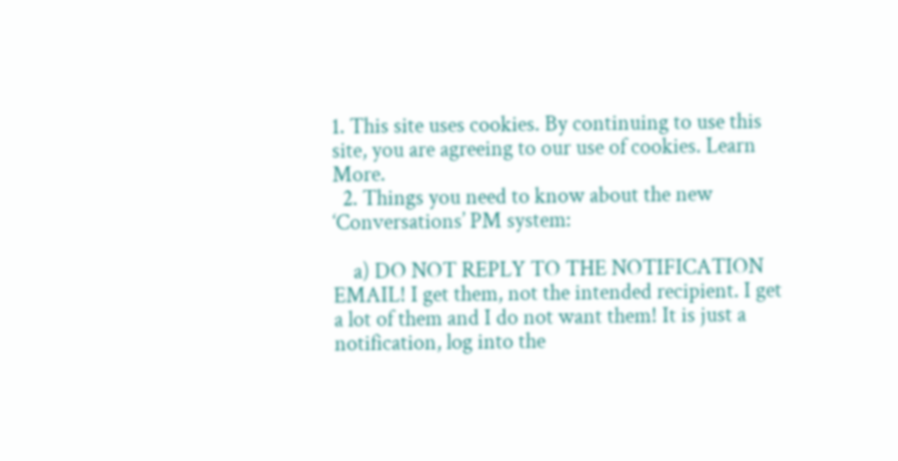1. This site uses cookies. By continuing to use this site, you are agreeing to our use of cookies. Learn More.
  2. Things you need to know about the new ‘Conversations’ PM system:

    a) DO NOT REPLY TO THE NOTIFICATION EMAIL! I get them, not the intended recipient. I get a lot of them and I do not want them! It is just a notification, log into the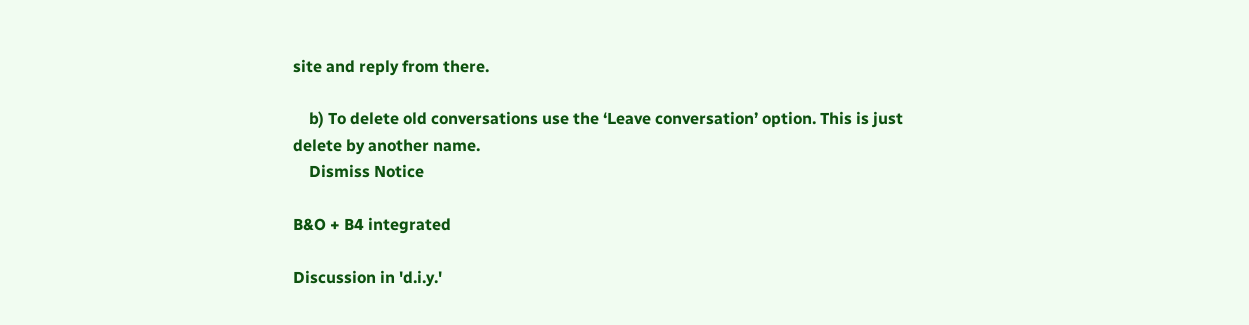site and reply from there.

    b) To delete old conversations use the ‘Leave conversation’ option. This is just delete by another name.
    Dismiss Notice

B&O + B4 integrated

Discussion in 'd.i.y.'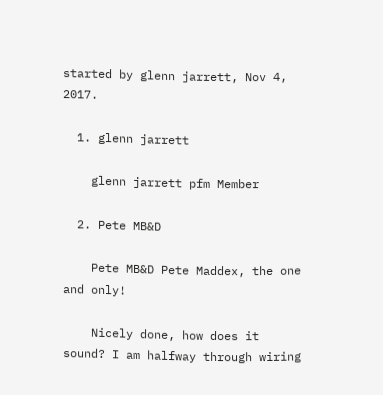started by glenn jarrett, Nov 4, 2017.

  1. glenn jarrett

    glenn jarrett pfm Member

  2. Pete MB&D

    Pete MB&D Pete Maddex, the one and only!

    Nicely done, how does it sound? I am halfway through wiring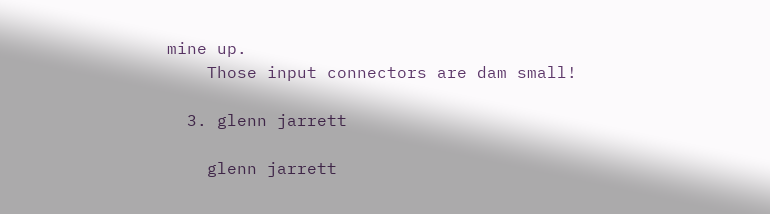mine up.
    Those input connectors are dam small!

  3. glenn jarrett

    glenn jarrett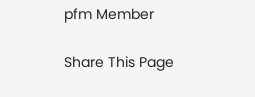pfm Member

Share This Page